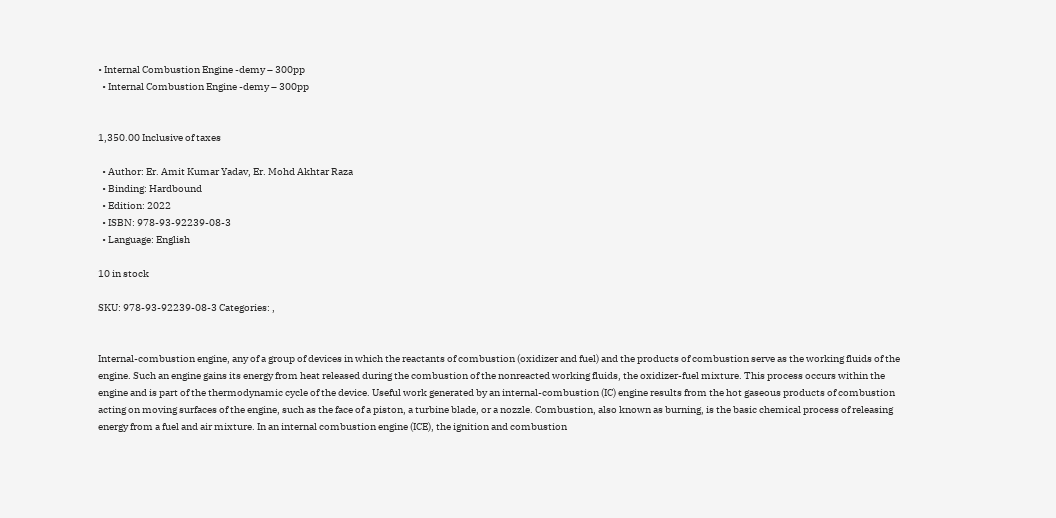• Internal Combustion Engine -demy – 300pp
  • Internal Combustion Engine -demy – 300pp


1,350.00 Inclusive of taxes

  • Author: Er. Amit Kumar Yadav, Er. Mohd Akhtar Raza
  • Binding: Hardbound
  • Edition: 2022
  • ISBN: 978-93-92239-08-3
  • Language: English

10 in stock

SKU: 978-93-92239-08-3 Categories: ,


Internal-combustion engine, any of a group of devices in which the reactants of combustion (oxidizer and fuel) and the products of combustion serve as the working fluids of the engine. Such an engine gains its energy from heat released during the combustion of the nonreacted working fluids, the oxidizer-fuel mixture. This process occurs within the engine and is part of the thermodynamic cycle of the device. Useful work generated by an internal-combustion (IC) engine results from the hot gaseous products of combustion acting on moving surfaces of the engine, such as the face of a piston, a turbine blade, or a nozzle. Combustion, also known as burning, is the basic chemical process of releasing energy from a fuel and air mixture. In an internal combustion engine (ICE), the ignition and combustion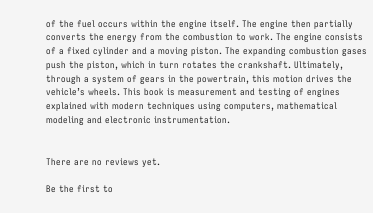of the fuel occurs within the engine itself. The engine then partially converts the energy from the combustion to work. The engine consists of a fixed cylinder and a moving piston. The expanding combustion gases push the piston, which in turn rotates the crankshaft. Ultimately, through a system of gears in the powertrain, this motion drives the vehicle’s wheels. This book is measurement and testing of engines explained with modern techniques using computers, mathematical modeling and electronic instrumentation.


There are no reviews yet.

Be the first to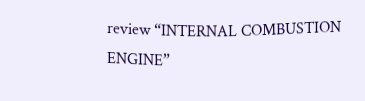review “INTERNAL COMBUSTION ENGINE”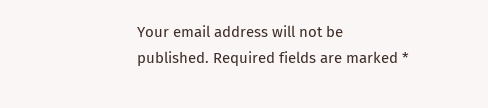Your email address will not be published. Required fields are marked *